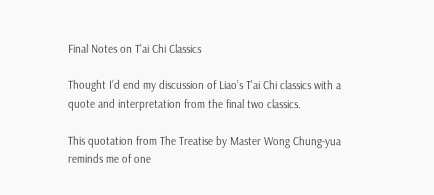Final Notes on T’ai Chi Classics

Thought I’d end my discussion of Liao’s T’ai Chi classics with a quote and interpretation from the final two classics.

This quotation from The Treatise by Master Wong Chung-yua reminds me of one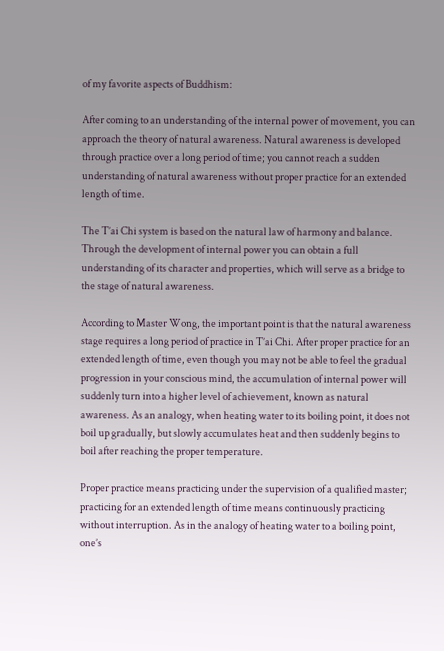of my favorite aspects of Buddhism:

After coming to an understanding of the internal power of movement, you can approach the theory of natural awareness. Natural awareness is developed through practice over a long period of time; you cannot reach a sudden understanding of natural awareness without proper practice for an extended length of time.

The T’ai Chi system is based on the natural law of harmony and balance. Through the development of internal power you can obtain a full understanding of its character and properties, which will serve as a bridge to the stage of natural awareness.

According to Master Wong, the important point is that the natural awareness stage requires a long period of practice in T’ai Chi. After proper practice for an extended length of time, even though you may not be able to feel the gradual progression in your conscious mind, the accumulation of internal power will suddenly turn into a higher level of achievement, known as natural awareness. As an analogy, when heating water to its boiling point, it does not boil up gradually, but slowly accumulates heat and then suddenly begins to boil after reaching the proper temperature.

Proper practice means practicing under the supervision of a qualified master; practicing for an extended length of time means continuously practicing without interruption. As in the analogy of heating water to a boiling point, one’s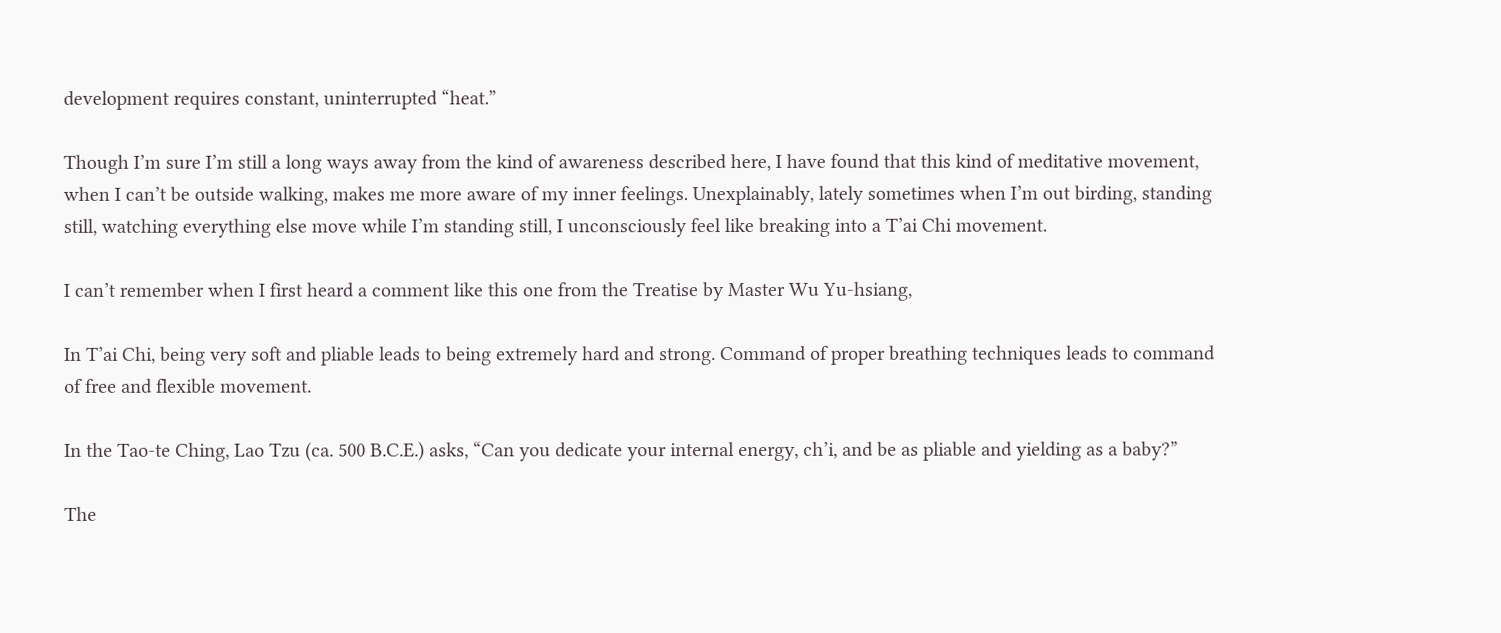development requires constant, uninterrupted “heat.”

Though I’m sure I’m still a long ways away from the kind of awareness described here, I have found that this kind of meditative movement, when I can’t be outside walking, makes me more aware of my inner feelings. Unexplainably, lately sometimes when I’m out birding, standing still, watching everything else move while I’m standing still, I unconsciously feel like breaking into a T’ai Chi movement.

I can’t remember when I first heard a comment like this one from the Treatise by Master Wu Yu-hsiang,

In T’ai Chi, being very soft and pliable leads to being extremely hard and strong. Command of proper breathing techniques leads to command of free and flexible movement.

In the Tao-te Ching, Lao Tzu (ca. 500 B.C.E.) asks, “Can you dedicate your internal energy, ch’i, and be as pliable and yielding as a baby?”

The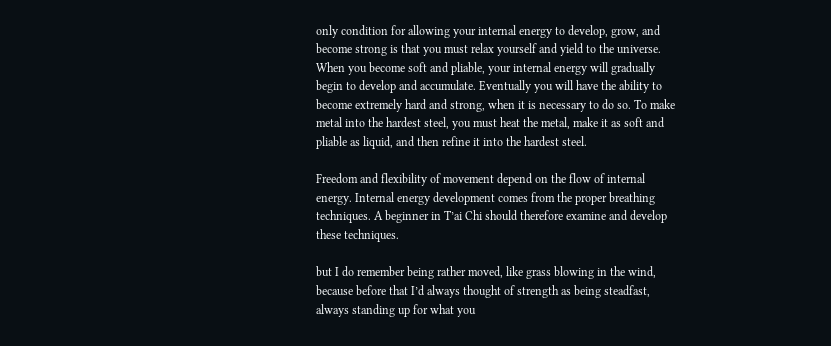only condition for allowing your internal energy to develop, grow, and become strong is that you must relax yourself and yield to the universe. When you become soft and pliable, your internal energy will gradually begin to develop and accumulate. Eventually you will have the ability to become extremely hard and strong, when it is necessary to do so. To make metal into the hardest steel, you must heat the metal, make it as soft and pliable as liquid, and then refine it into the hardest steel.

Freedom and flexibility of movement depend on the flow of internal energy. Internal energy development comes from the proper breathing techniques. A beginner in T’ai Chi should therefore examine and develop these techniques.

but I do remember being rather moved, like grass blowing in the wind, because before that I’d always thought of strength as being steadfast, always standing up for what you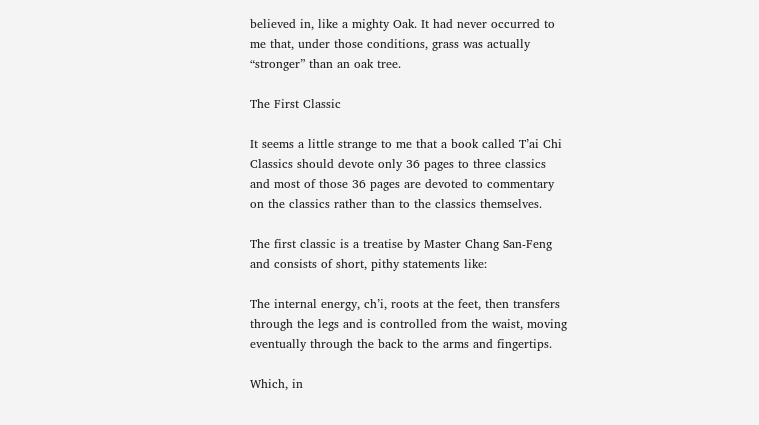believed in, like a mighty Oak. It had never occurred to me that, under those conditions, grass was actually “stronger” than an oak tree.

The First Classic

It seems a little strange to me that a book called T’ai Chi Classics should devote only 36 pages to three classics and most of those 36 pages are devoted to commentary on the classics rather than to the classics themselves.

The first classic is a treatise by Master Chang San-Feng and consists of short, pithy statements like:

The internal energy, ch’i, roots at the feet, then transfers through the legs and is controlled from the waist, moving eventually through the back to the arms and fingertips.

Which, in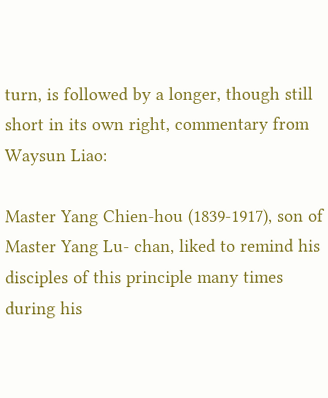turn, is followed by a longer, though still short in its own right, commentary from Waysun Liao:

Master Yang Chien-hou (1839-1917), son of Master Yang Lu- chan, liked to remind his disciples of this principle many times during his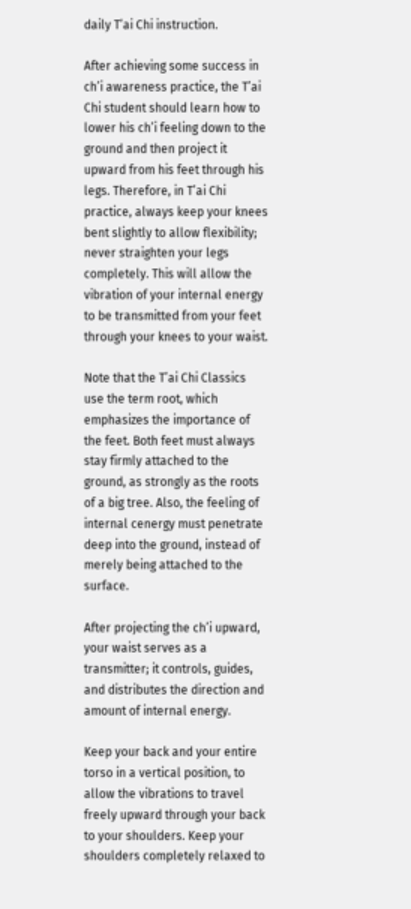daily T’ai Chi instruction.

After achieving some success in ch’i awareness practice, the T’ai Chi student should learn how to lower his ch’i feeling down to the ground and then project it upward from his feet through his legs. Therefore, in T’ai Chi practice, always keep your knees bent slightly to allow flexibility; never straighten your legs completely. This will allow the vibration of your internal energy to be transmitted from your feet through your knees to your waist.

Note that the T’ai Chi Classics use the term root, which emphasizes the importance of the feet. Both feet must always stay firmly attached to the ground, as strongly as the roots of a big tree. Also, the feeling of internal cenergy must penetrate deep into the ground, instead of merely being attached to the surface.

After projecting the ch’i upward, your waist serves as a transmitter; it controls, guides, and distributes the direction and amount of internal energy.

Keep your back and your entire torso in a vertical position, to allow the vibrations to travel freely upward through your back to your shoulders. Keep your shoulders completely relaxed to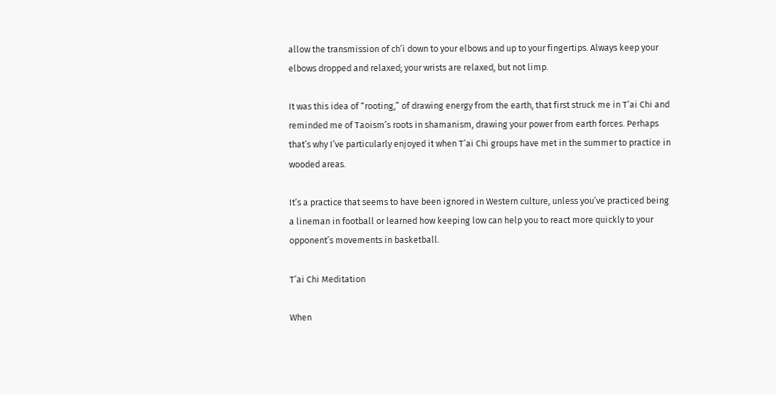allow the transmission of ch’i down to your elbows and up to your fingertips. Always keep your elbows dropped and relaxed; your wrists are relaxed, but not limp.

It was this idea of “rooting,” of drawing energy from the earth, that first struck me in T’ai Chi and reminded me of Taoism’s roots in shamanism, drawing your power from earth forces. Perhaps that’s why I’ve particularly enjoyed it when T’ai Chi groups have met in the summer to practice in wooded areas.

It’s a practice that seems to have been ignored in Western culture, unless you’ve practiced being a lineman in football or learned how keeping low can help you to react more quickly to your opponent’s movements in basketball.

T’ai Chi Meditation

When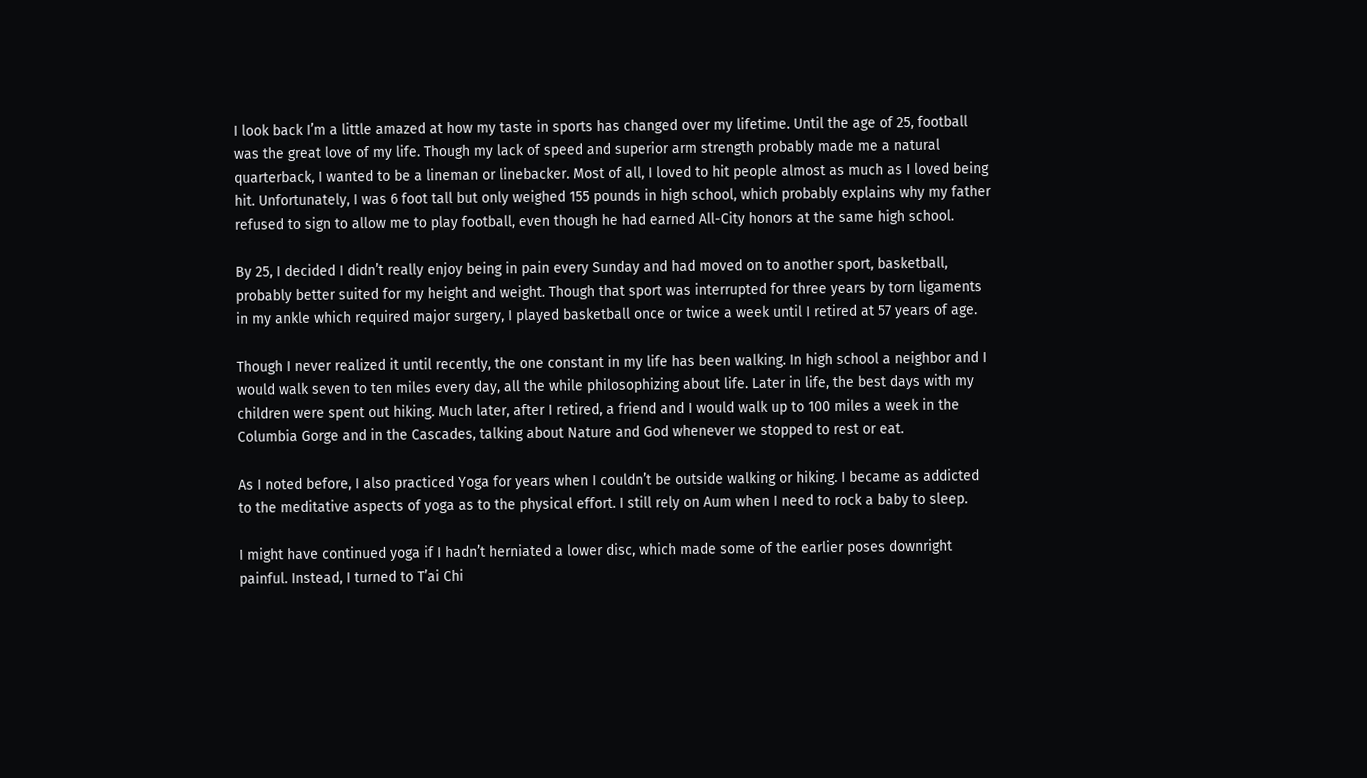I look back I’m a little amazed at how my taste in sports has changed over my lifetime. Until the age of 25, football was the great love of my life. Though my lack of speed and superior arm strength probably made me a natural quarterback, I wanted to be a lineman or linebacker. Most of all, I loved to hit people almost as much as I loved being hit. Unfortunately, I was 6 foot tall but only weighed 155 pounds in high school, which probably explains why my father refused to sign to allow me to play football, even though he had earned All-City honors at the same high school.

By 25, I decided I didn’t really enjoy being in pain every Sunday and had moved on to another sport, basketball, probably better suited for my height and weight. Though that sport was interrupted for three years by torn ligaments in my ankle which required major surgery, I played basketball once or twice a week until I retired at 57 years of age.

Though I never realized it until recently, the one constant in my life has been walking. In high school a neighbor and I would walk seven to ten miles every day, all the while philosophizing about life. Later in life, the best days with my children were spent out hiking. Much later, after I retired, a friend and I would walk up to 100 miles a week in the Columbia Gorge and in the Cascades, talking about Nature and God whenever we stopped to rest or eat.

As I noted before, I also practiced Yoga for years when I couldn’t be outside walking or hiking. I became as addicted to the meditative aspects of yoga as to the physical effort. I still rely on Aum when I need to rock a baby to sleep.

I might have continued yoga if I hadn’t herniated a lower disc, which made some of the earlier poses downright painful. Instead, I turned to T’ai Chi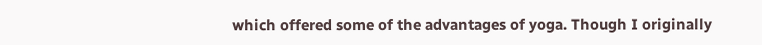which offered some of the advantages of yoga. Though I originally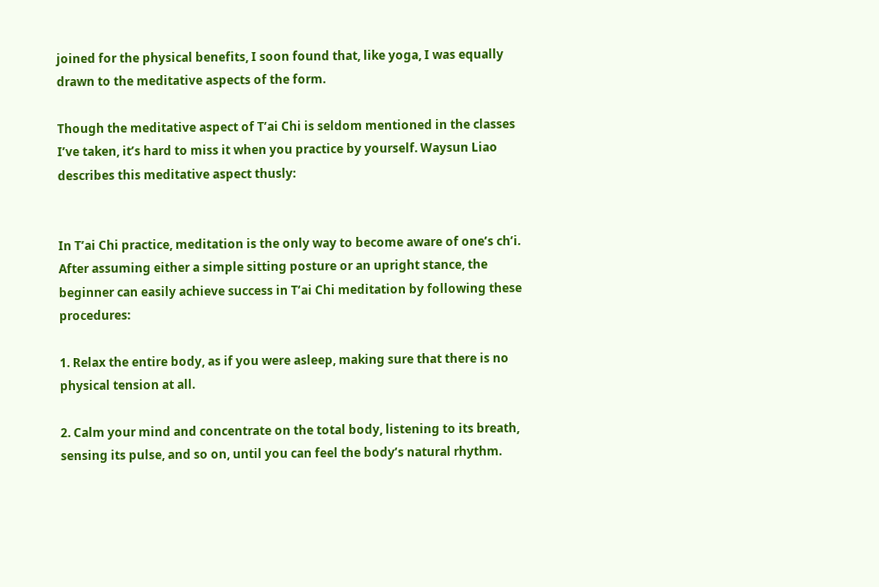joined for the physical benefits, I soon found that, like yoga, I was equally drawn to the meditative aspects of the form.

Though the meditative aspect of T’ai Chi is seldom mentioned in the classes I’ve taken, it’s hard to miss it when you practice by yourself. Waysun Liao describes this meditative aspect thusly:


In T’ai Chi practice, meditation is the only way to become aware of one’s ch’i. After assuming either a simple sitting posture or an upright stance, the beginner can easily achieve success in T’ai Chi meditation by following these procedures:

1. Relax the entire body, as if you were asleep, making sure that there is no physical tension at all.

2. Calm your mind and concentrate on the total body, listening to its breath, sensing its pulse, and so on, until you can feel the body’s natural rhythm.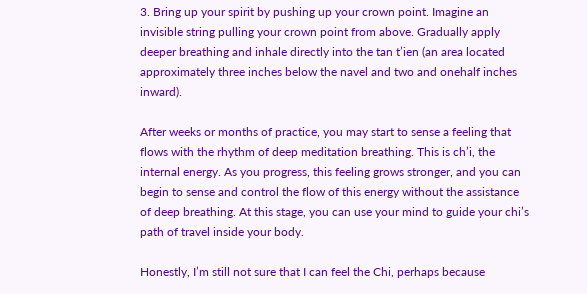3. Bring up your spirit by pushing up your crown point. Imagine an invisible string pulling your crown point from above. Gradually apply deeper breathing and inhale directly into the tan t’ien (an area located approximately three inches below the navel and two and onehalf inches inward).

After weeks or months of practice, you may start to sense a feeling that flows with the rhythm of deep meditation breathing. This is ch’i, the internal energy. As you progress, this feeling grows stronger, and you can begin to sense and control the flow of this energy without the assistance of deep breathing. At this stage, you can use your mind to guide your chi’s path of travel inside your body.

Honestly, I’m still not sure that I can feel the Chi, perhaps because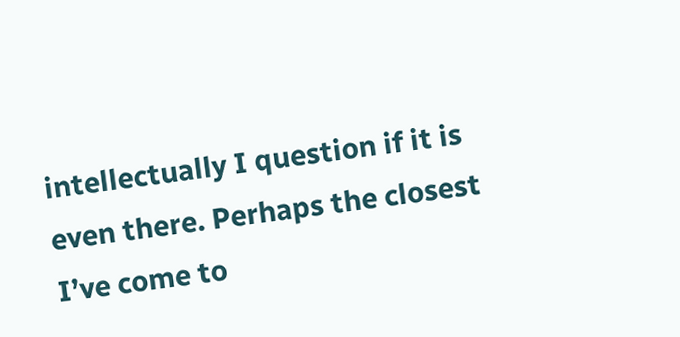intellectually I question if it is even there. Perhaps the closest I’ve come to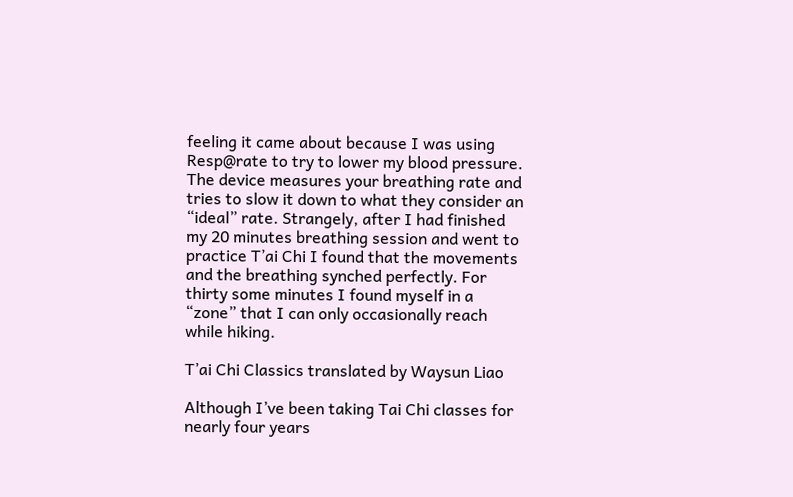feeling it came about because I was using Resp@rate to try to lower my blood pressure. The device measures your breathing rate and tries to slow it down to what they consider an “ideal” rate. Strangely, after I had finished my 20 minutes breathing session and went to practice T’ai Chi I found that the movements and the breathing synched perfectly. For thirty some minutes I found myself in a “zone” that I can only occasionally reach while hiking.

T’ai Chi Classics translated by Waysun Liao

Although I’ve been taking Tai Chi classes for nearly four years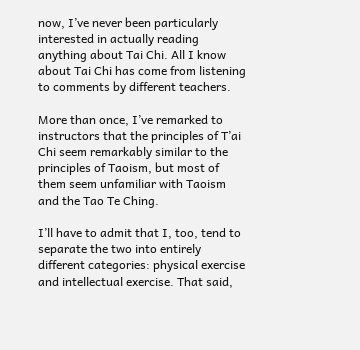now, I’ve never been particularly interested in actually reading anything about Tai Chi. All I know about Tai Chi has come from listening to comments by different teachers.

More than once, I’ve remarked to instructors that the principles of T’ai Chi seem remarkably similar to the principles of Taoism, but most of them seem unfamiliar with Taoism and the Tao Te Ching.

I’ll have to admit that I, too, tend to separate the two into entirely different categories: physical exercise and intellectual exercise. That said,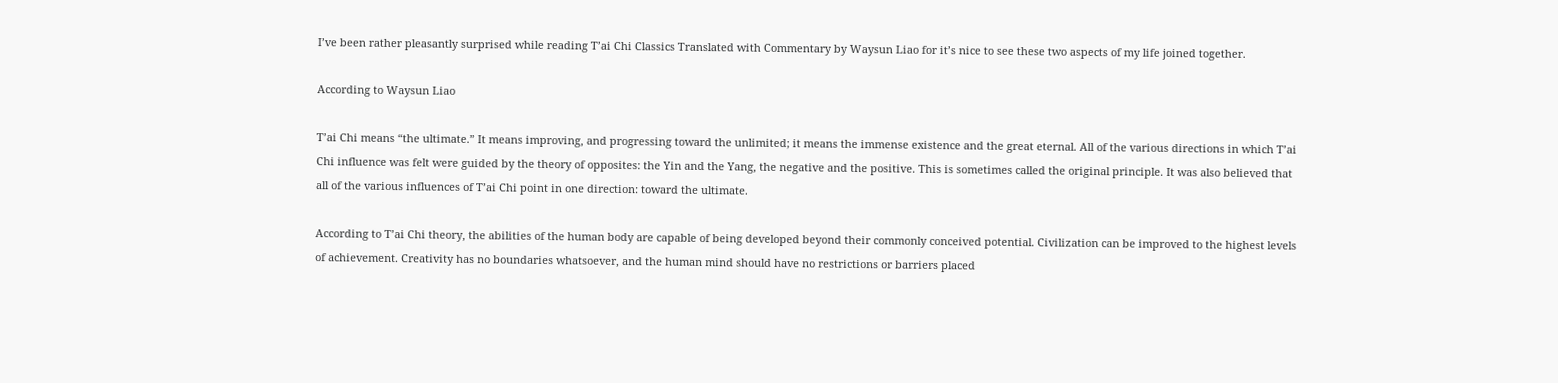I’ve been rather pleasantly surprised while reading T’ai Chi Classics Translated with Commentary by Waysun Liao for it’s nice to see these two aspects of my life joined together.

According to Waysun Liao

T’ai Chi means “the ultimate.” It means improving, and progressing toward the unlimited; it means the immense existence and the great eternal. All of the various directions in which T’ai Chi influence was felt were guided by the theory of opposites: the Yin and the Yang, the negative and the positive. This is sometimes called the original principle. It was also believed that all of the various influences of T’ai Chi point in one direction: toward the ultimate.

According to T’ai Chi theory, the abilities of the human body are capable of being developed beyond their commonly conceived potential. Civilization can be improved to the highest levels of achievement. Creativity has no boundaries whatsoever, and the human mind should have no restrictions or barriers placed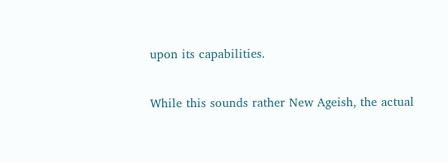upon its capabilities.

While this sounds rather New Ageish, the actual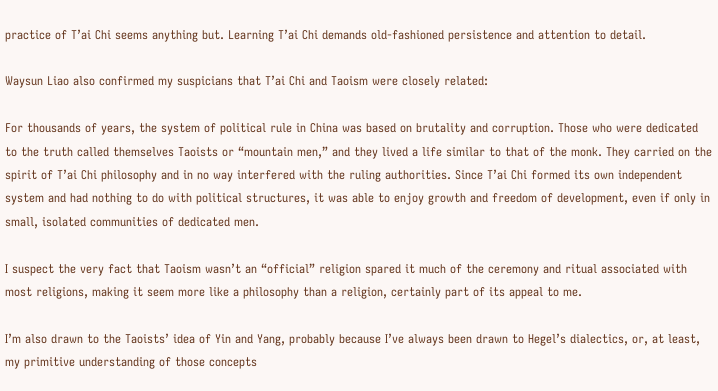practice of T’ai Chi seems anything but. Learning T’ai Chi demands old-fashioned persistence and attention to detail.

Waysun Liao also confirmed my suspicians that T’ai Chi and Taoism were closely related:

For thousands of years, the system of political rule in China was based on brutality and corruption. Those who were dedicated to the truth called themselves Taoists or “mountain men,” and they lived a life similar to that of the monk. They carried on the spirit of T’ai Chi philosophy and in no way interfered with the ruling authorities. Since T’ai Chi formed its own independent system and had nothing to do with political structures, it was able to enjoy growth and freedom of development, even if only in small, isolated communities of dedicated men.

I suspect the very fact that Taoism wasn’t an “official” religion spared it much of the ceremony and ritual associated with most religions, making it seem more like a philosophy than a religion, certainly part of its appeal to me.

I’m also drawn to the Taoists’ idea of Yin and Yang, probably because I’ve always been drawn to Hegel’s dialectics, or, at least, my primitive understanding of those concepts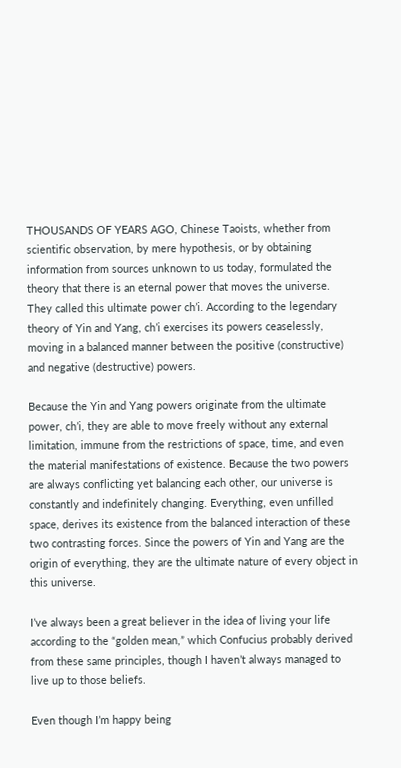THOUSANDS OF YEARS AGO, Chinese Taoists, whether from scientific observation, by mere hypothesis, or by obtaining information from sources unknown to us today, formulated the theory that there is an eternal power that moves the universe. They called this ultimate power ch’i. According to the legendary theory of Yin and Yang, ch’i exercises its powers ceaselessly, moving in a balanced manner between the positive (constructive) and negative (destructive) powers.

Because the Yin and Yang powers originate from the ultimate power, ch’i, they are able to move freely without any external limitation, immune from the restrictions of space, time, and even the material manifestations of existence. Because the two powers are always conflicting yet balancing each other, our universe is constantly and indefinitely changing. Everything, even unfilled space, derives its existence from the balanced interaction of these two contrasting forces. Since the powers of Yin and Yang are the origin of everything, they are the ultimate nature of every object in this universe.

I’ve always been a great believer in the idea of living your life according to the “golden mean,” which Confucius probably derived from these same principles, though I haven’t always managed to live up to those beliefs.

Even though I’m happy being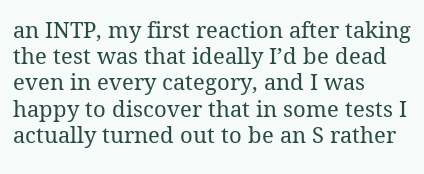an INTP, my first reaction after taking the test was that ideally I’d be dead even in every category, and I was happy to discover that in some tests I actually turned out to be an S rather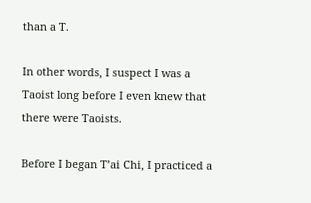than a T.

In other words, I suspect I was a Taoist long before I even knew that there were Taoists.

Before I began T’ai Chi, I practiced a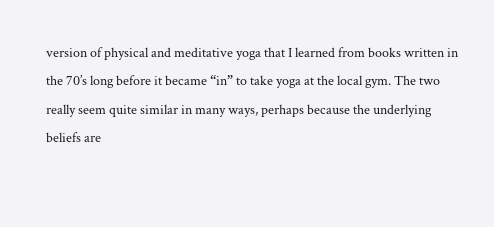version of physical and meditative yoga that I learned from books written in the 70’s long before it became “in” to take yoga at the local gym. The two really seem quite similar in many ways, perhaps because the underlying beliefs are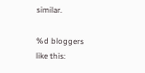similar.

%d bloggers like this: